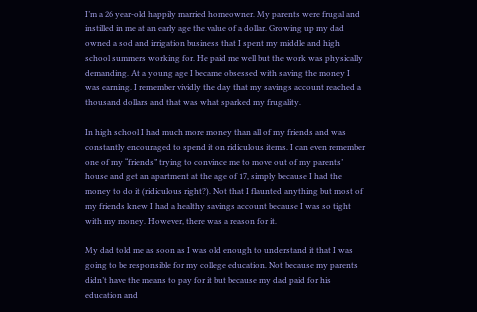I’m a 26 year-old happily married homeowner. My parents were frugal and instilled in me at an early age the value of a dollar. Growing up my dad owned a sod and irrigation business that I spent my middle and high school summers working for. He paid me well but the work was physically demanding. At a young age I became obsessed with saving the money I was earning. I remember vividly the day that my savings account reached a thousand dollars and that was what sparked my frugality.

In high school I had much more money than all of my friends and was constantly encouraged to spend it on ridiculous items. I can even remember one of my “friends” trying to convince me to move out of my parents’ house and get an apartment at the age of 17, simply because I had the money to do it (ridiculous right?). Not that I flaunted anything but most of my friends knew I had a healthy savings account because I was so tight with my money. However, there was a reason for it.

My dad told me as soon as I was old enough to understand it that I was going to be responsible for my college education. Not because my parents didn’t have the means to pay for it but because my dad paid for his education and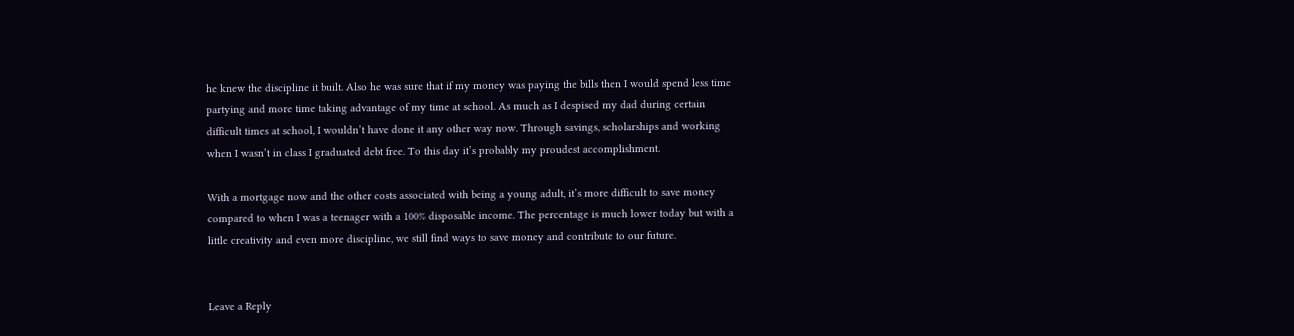he knew the discipline it built. Also he was sure that if my money was paying the bills then I would spend less time partying and more time taking advantage of my time at school. As much as I despised my dad during certain difficult times at school, I wouldn’t have done it any other way now. Through savings, scholarships and working when I wasn’t in class I graduated debt free. To this day it’s probably my proudest accomplishment.

With a mortgage now and the other costs associated with being a young adult, it’s more difficult to save money compared to when I was a teenager with a 100% disposable income. The percentage is much lower today but with a little creativity and even more discipline, we still find ways to save money and contribute to our future.


Leave a Reply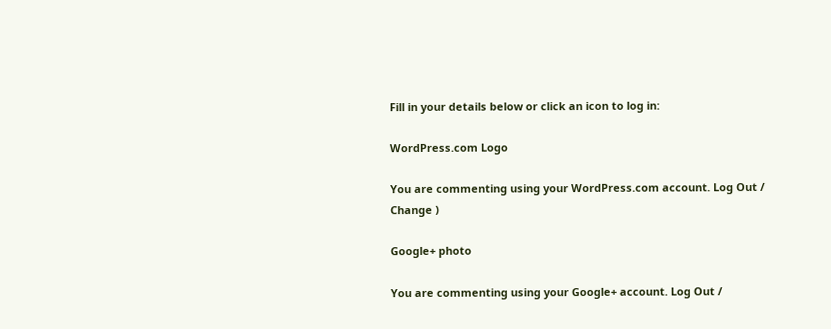Fill in your details below or click an icon to log in:

WordPress.com Logo

You are commenting using your WordPress.com account. Log Out /  Change )

Google+ photo

You are commenting using your Google+ account. Log Out /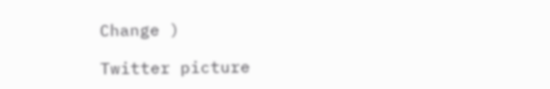Change )

Twitter picture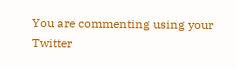You are commenting using your Twitter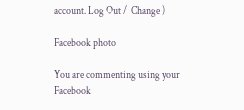account. Log Out /  Change )

Facebook photo

You are commenting using your Facebook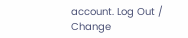account. Log Out /  Change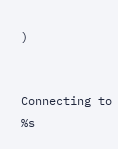)


Connecting to %s